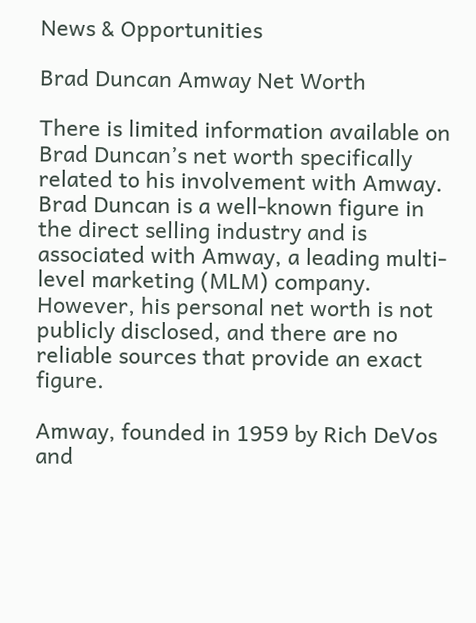News & Opportunities

Brad Duncan Amway Net Worth

There is limited information available on Brad Duncan’s net worth specifically related to his involvement with Amway. Brad Duncan is a well-known figure in the direct selling industry and is associated with Amway, a leading multi-level marketing (MLM) company. However, his personal net worth is not publicly disclosed, and there are no reliable sources that provide an exact figure.

Amway, founded in 1959 by Rich DeVos and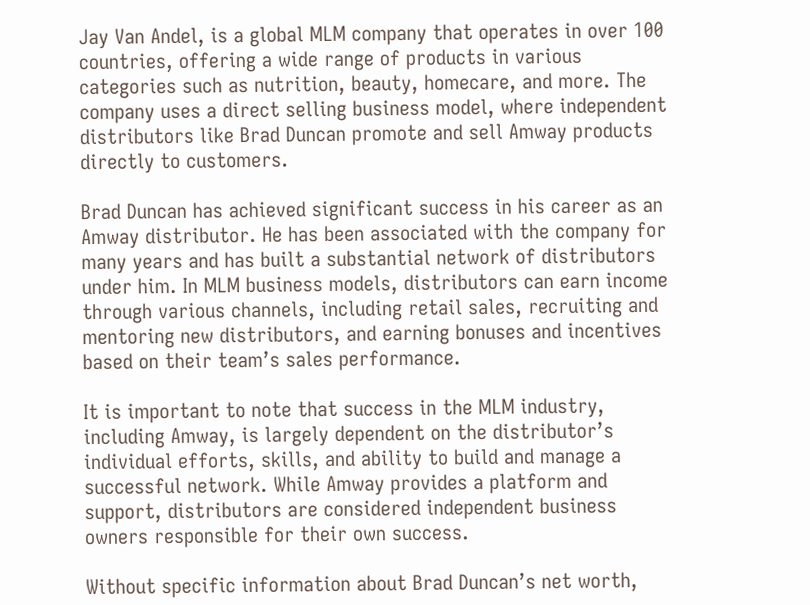Jay Van Andel, is a global MLM company that operates in over 100 countries, offering a wide range of products in various categories such as nutrition, beauty, homecare, and more. The company uses a direct selling business model, where independent distributors like Brad Duncan promote and sell Amway products directly to customers.

Brad Duncan has achieved significant success in his career as an Amway distributor. He has been associated with the company for many years and has built a substantial network of distributors under him. In MLM business models, distributors can earn income through various channels, including retail sales, recruiting and mentoring new distributors, and earning bonuses and incentives based on their team’s sales performance.

It is important to note that success in the MLM industry, including Amway, is largely dependent on the distributor’s individual efforts, skills, and ability to build and manage a successful network. While Amway provides a platform and support, distributors are considered independent business owners responsible for their own success.

Without specific information about Brad Duncan’s net worth,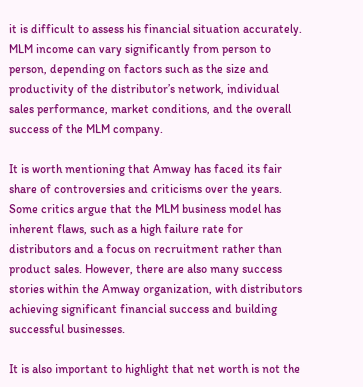it is difficult to assess his financial situation accurately. MLM income can vary significantly from person to person, depending on factors such as the size and productivity of the distributor’s network, individual sales performance, market conditions, and the overall success of the MLM company.

It is worth mentioning that Amway has faced its fair share of controversies and criticisms over the years. Some critics argue that the MLM business model has inherent flaws, such as a high failure rate for distributors and a focus on recruitment rather than product sales. However, there are also many success stories within the Amway organization, with distributors achieving significant financial success and building successful businesses.

It is also important to highlight that net worth is not the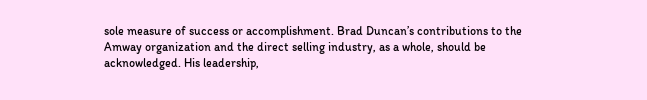sole measure of success or accomplishment. Brad Duncan’s contributions to the Amway organization and the direct selling industry, as a whole, should be acknowledged. His leadership,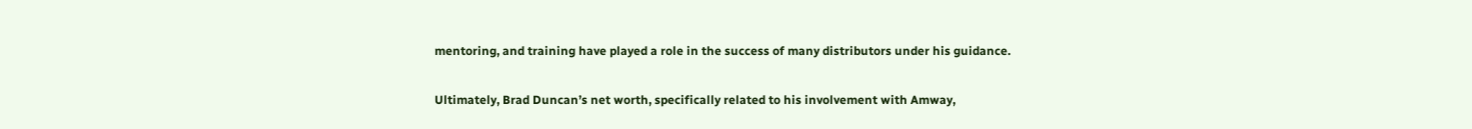mentoring, and training have played a role in the success of many distributors under his guidance.

Ultimately, Brad Duncan’s net worth, specifically related to his involvement with Amway,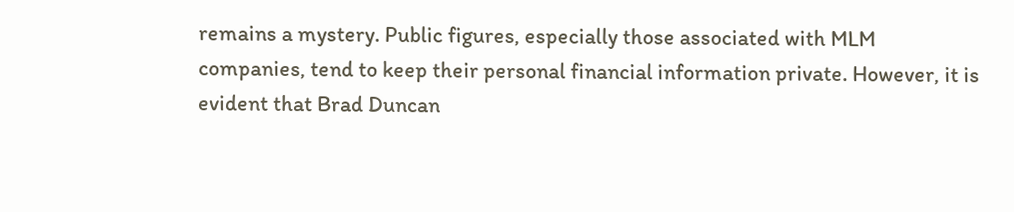remains a mystery. Public figures, especially those associated with MLM companies, tend to keep their personal financial information private. However, it is evident that Brad Duncan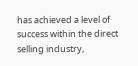has achieved a level of success within the direct selling industry,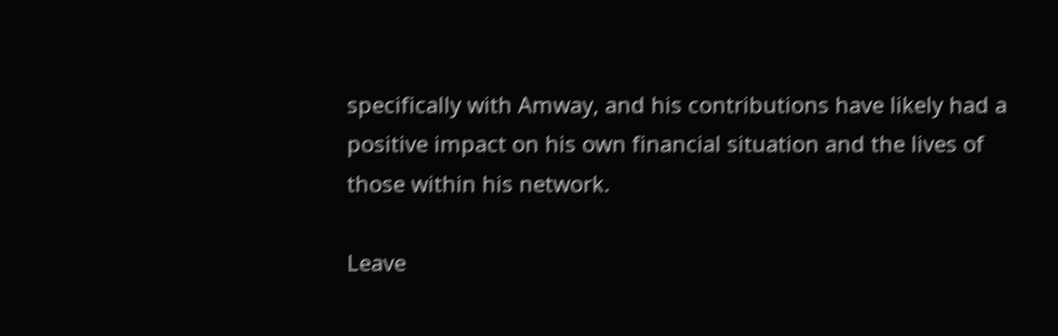specifically with Amway, and his contributions have likely had a positive impact on his own financial situation and the lives of those within his network.

Leave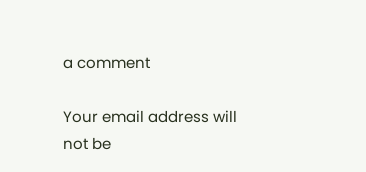a comment

Your email address will not be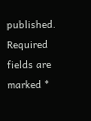published. Required fields are marked *